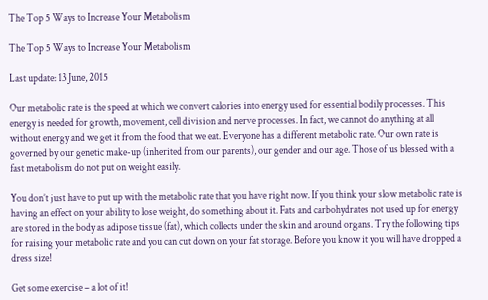The Top 5 Ways to Increase Your Metabolism

The Top 5 Ways to Increase Your Metabolism

Last update: 13 June, 2015

Our metabolic rate is the speed at which we convert calories into energy used for essential bodily processes. This energy is needed for growth, movement, cell division and nerve processes. In fact, we cannot do anything at all without energy and we get it from the food that we eat. Everyone has a different metabolic rate. Our own rate is governed by our genetic make-up (inherited from our parents), our gender and our age. Those of us blessed with a fast metabolism do not put on weight easily.

You don’t just have to put up with the metabolic rate that you have right now. If you think your slow metabolic rate is having an effect on your ability to lose weight, do something about it. Fats and carbohydrates not used up for energy are stored in the body as adipose tissue (fat), which collects under the skin and around organs. Try the following tips for raising your metabolic rate and you can cut down on your fat storage. Before you know it you will have dropped a dress size!

Get some exercise – a lot of it!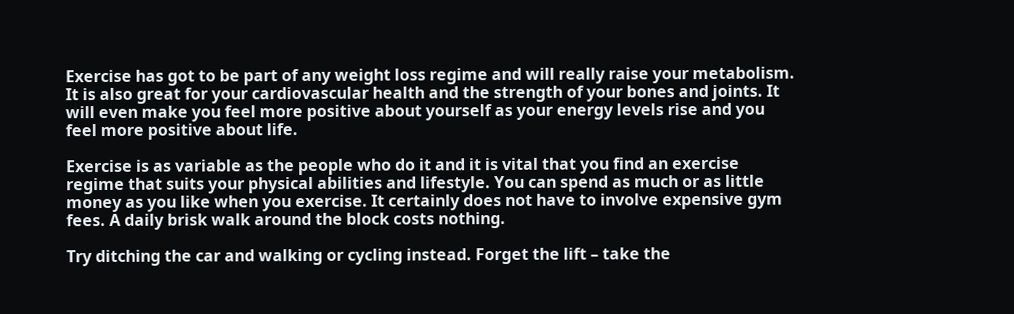Exercise has got to be part of any weight loss regime and will really raise your metabolism. It is also great for your cardiovascular health and the strength of your bones and joints. It will even make you feel more positive about yourself as your energy levels rise and you feel more positive about life.

Exercise is as variable as the people who do it and it is vital that you find an exercise regime that suits your physical abilities and lifestyle. You can spend as much or as little money as you like when you exercise. It certainly does not have to involve expensive gym fees. A daily brisk walk around the block costs nothing.

Try ditching the car and walking or cycling instead. Forget the lift – take the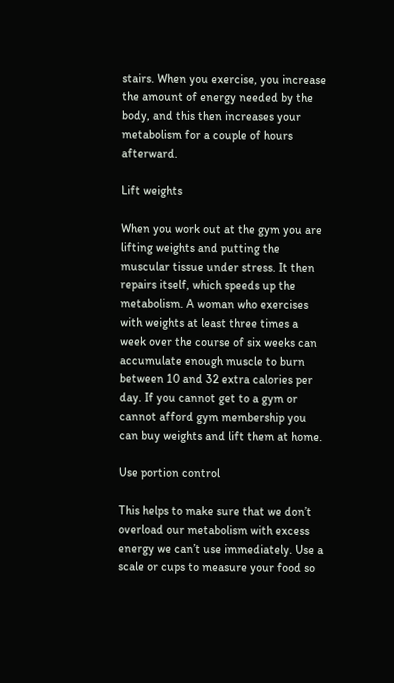stairs. When you exercise, you increase the amount of energy needed by the body, and this then increases your metabolism for a couple of hours afterward.

Lift weights

When you work out at the gym you are lifting weights and putting the muscular tissue under stress. It then repairs itself, which speeds up the metabolism. A woman who exercises with weights at least three times a week over the course of six weeks can accumulate enough muscle to burn between 10 and 32 extra calories per day. If you cannot get to a gym or cannot afford gym membership you can buy weights and lift them at home.

Use portion control

This helps to make sure that we don’t overload our metabolism with excess energy we can’t use immediately. Use a scale or cups to measure your food so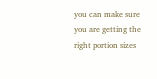you can make sure you are getting the right portion sizes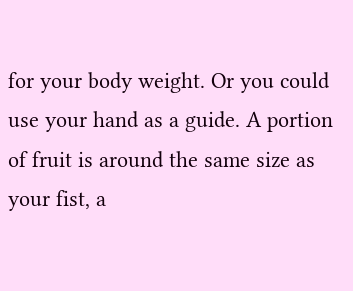for your body weight. Or you could use your hand as a guide. A portion of fruit is around the same size as your fist, a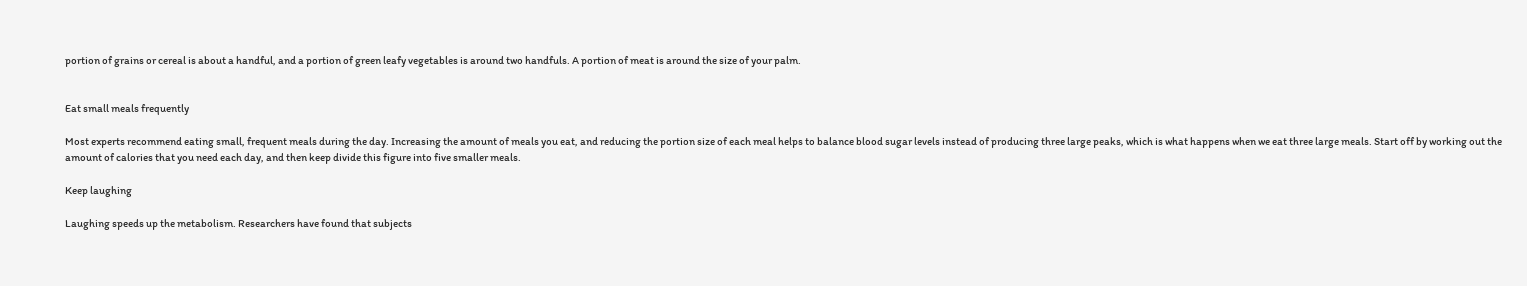portion of grains or cereal is about a handful, and a portion of green leafy vegetables is around two handfuls. A portion of meat is around the size of your palm.


Eat small meals frequently

Most experts recommend eating small, frequent meals during the day. Increasing the amount of meals you eat, and reducing the portion size of each meal helps to balance blood sugar levels instead of producing three large peaks, which is what happens when we eat three large meals. Start off by working out the amount of calories that you need each day, and then keep divide this figure into five smaller meals.

Keep laughing

Laughing speeds up the metabolism. Researchers have found that subjects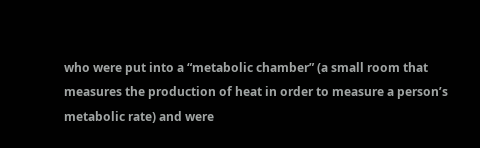who were put into a “metabolic chamber” (a small room that measures the production of heat in order to measure a person’s metabolic rate) and were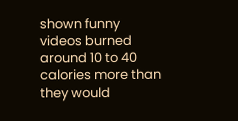shown funny videos burned around 10 to 40 calories more than they would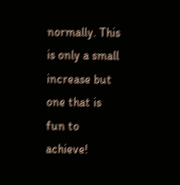normally. This is only a small increase but one that is fun to achieve!